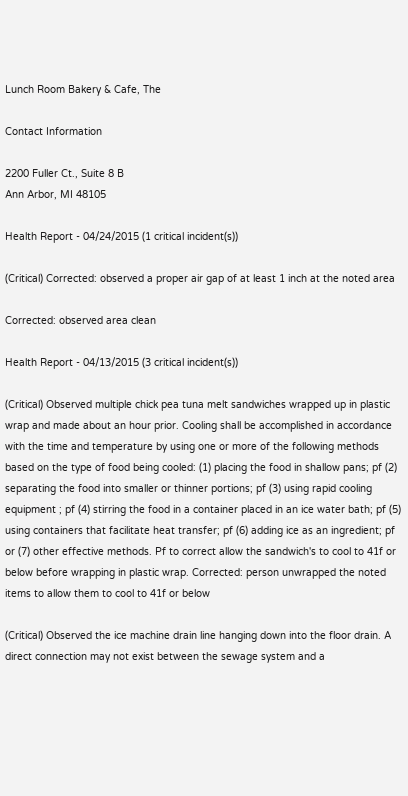Lunch Room Bakery & Cafe, The

Contact Information

2200 Fuller Ct., Suite 8 B
Ann Arbor, MI 48105

Health Report - 04/24/2015 (1 critical incident(s))

(Critical) Corrected: observed a proper air gap of at least 1 inch at the noted area

Corrected: observed area clean

Health Report - 04/13/2015 (3 critical incident(s))

(Critical) Observed multiple chick pea tuna melt sandwiches wrapped up in plastic wrap and made about an hour prior. Cooling shall be accomplished in accordance with the time and temperature by using one or more of the following methods based on the type of food being cooled: (1) placing the food in shallow pans; pf (2) separating the food into smaller or thinner portions; pf (3) using rapid cooling equipment ; pf (4) stirring the food in a container placed in an ice water bath; pf (5) using containers that facilitate heat transfer; pf (6) adding ice as an ingredient; pf or (7) other effective methods. Pf to correct allow the sandwich's to cool to 41f or below before wrapping in plastic wrap. Corrected: person unwrapped the noted items to allow them to cool to 41f or below

(Critical) Observed the ice machine drain line hanging down into the floor drain. A direct connection may not exist between the sewage system and a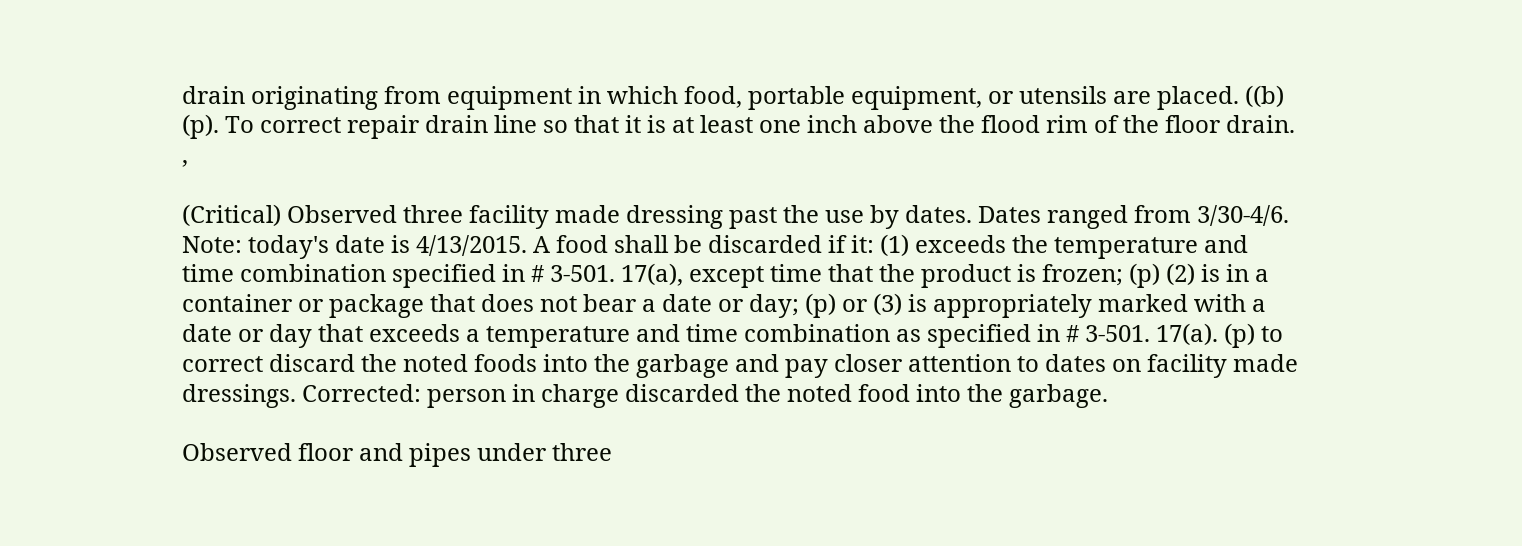drain originating from equipment in which food, portable equipment, or utensils are placed. ((b) (p). To correct repair drain line so that it is at least one inch above the flood rim of the floor drain. ,

(Critical) Observed three facility made dressing past the use by dates. Dates ranged from 3/30-4/6. Note: today's date is 4/13/2015. A food shall be discarded if it: (1) exceeds the temperature and time combination specified in # 3-501. 17(a), except time that the product is frozen; (p) (2) is in a container or package that does not bear a date or day; (p) or (3) is appropriately marked with a date or day that exceeds a temperature and time combination as specified in # 3-501. 17(a). (p) to correct discard the noted foods into the garbage and pay closer attention to dates on facility made dressings. Corrected: person in charge discarded the noted food into the garbage.

Observed floor and pipes under three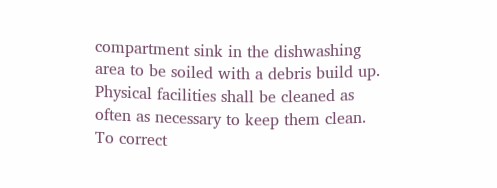compartment sink in the dishwashing area to be soiled with a debris build up. Physical facilities shall be cleaned as often as necessary to keep them clean. To correct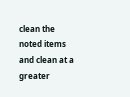clean the noted items and clean at a greater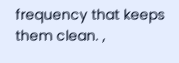frequency that keeps them clean. ,